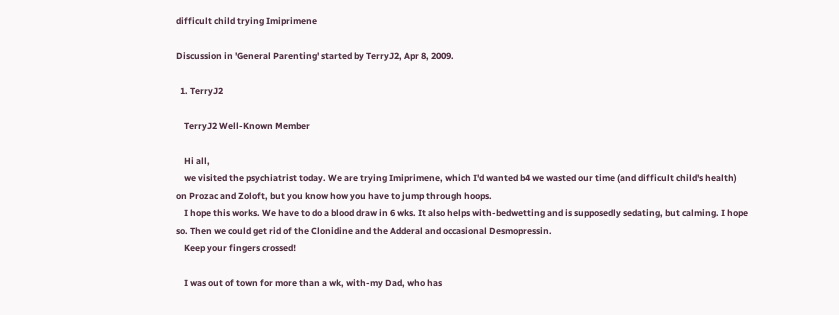difficult child trying Imiprimene

Discussion in 'General Parenting' started by TerryJ2, Apr 8, 2009.

  1. TerryJ2

    TerryJ2 Well-Known Member

    Hi all,
    we visited the psychiatrist today. We are trying Imiprimene, which I'd wanted b4 we wasted our time (and difficult child's health) on Prozac and Zoloft, but you know how you have to jump through hoops.
    I hope this works. We have to do a blood draw in 6 wks. It also helps with-bedwetting and is supposedly sedating, but calming. I hope so. Then we could get rid of the Clonidine and the Adderal and occasional Desmopressin.
    Keep your fingers crossed!

    I was out of town for more than a wk, with-my Dad, who has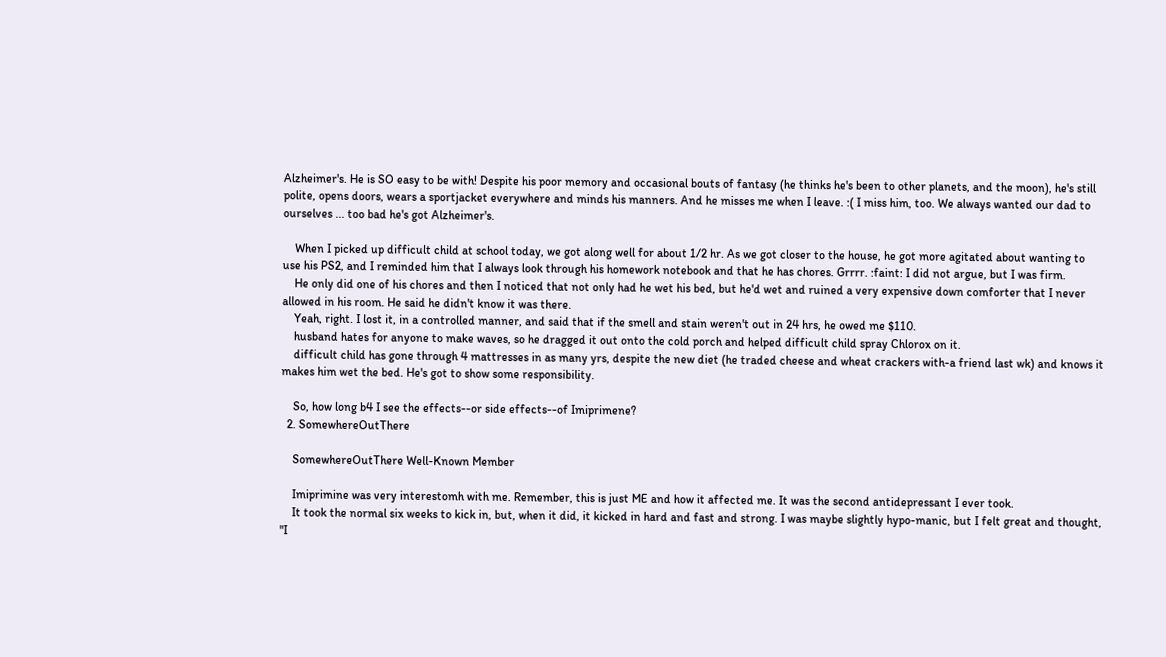Alzheimer's. He is SO easy to be with! Despite his poor memory and occasional bouts of fantasy (he thinks he's been to other planets, and the moon), he's still polite, opens doors, wears a sportjacket everywhere and minds his manners. And he misses me when I leave. :( I miss him, too. We always wanted our dad to ourselves ... too bad he's got Alzheimer's.

    When I picked up difficult child at school today, we got along well for about 1/2 hr. As we got closer to the house, he got more agitated about wanting to use his PS2, and I reminded him that I always look through his homework notebook and that he has chores. Grrrr. :faint: I did not argue, but I was firm.
    He only did one of his chores and then I noticed that not only had he wet his bed, but he'd wet and ruined a very expensive down comforter that I never allowed in his room. He said he didn't know it was there.
    Yeah, right. I lost it, in a controlled manner, and said that if the smell and stain weren't out in 24 hrs, he owed me $110.
    husband hates for anyone to make waves, so he dragged it out onto the cold porch and helped difficult child spray Chlorox on it.
    difficult child has gone through 4 mattresses in as many yrs, despite the new diet (he traded cheese and wheat crackers with-a friend last wk) and knows it makes him wet the bed. He's got to show some responsibility.

    So, how long b4 I see the effects--or side effects--of Imiprimene?
  2. SomewhereOutThere

    SomewhereOutThere Well-Known Member

    Imiprimine was very interestomh with me. Remember, this is just ME and how it affected me. It was the second antidepressant I ever took.
    It took the normal six weeks to kick in, but, when it did, it kicked in hard and fast and strong. I was maybe slightly hypo-manic, but I felt great and thought, "I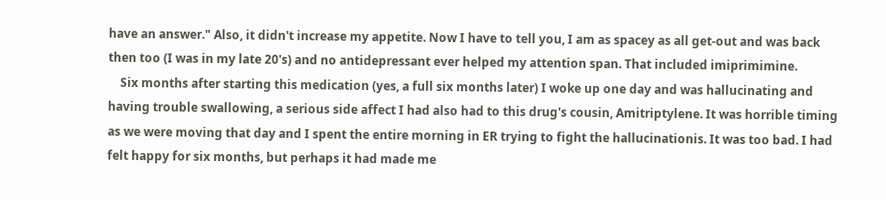have an answer." Also, it didn't increase my appetite. Now I have to tell you, I am as spacey as all get-out and was back then too (I was in my late 20's) and no antidepressant ever helped my attention span. That included imiprimimine.
    Six months after starting this medication (yes, a full six months later) I woke up one day and was hallucinating and having trouble swallowing, a serious side affect I had also had to this drug's cousin, Amitriptylene. It was horrible timing as we were moving that day and I spent the entire morning in ER trying to fight the hallucinationis. It was too bad. I had felt happy for six months, but perhaps it had made me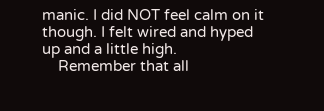manic. I did NOT feel calm on it though. I felt wired and hyped up and a little high.
    Remember that all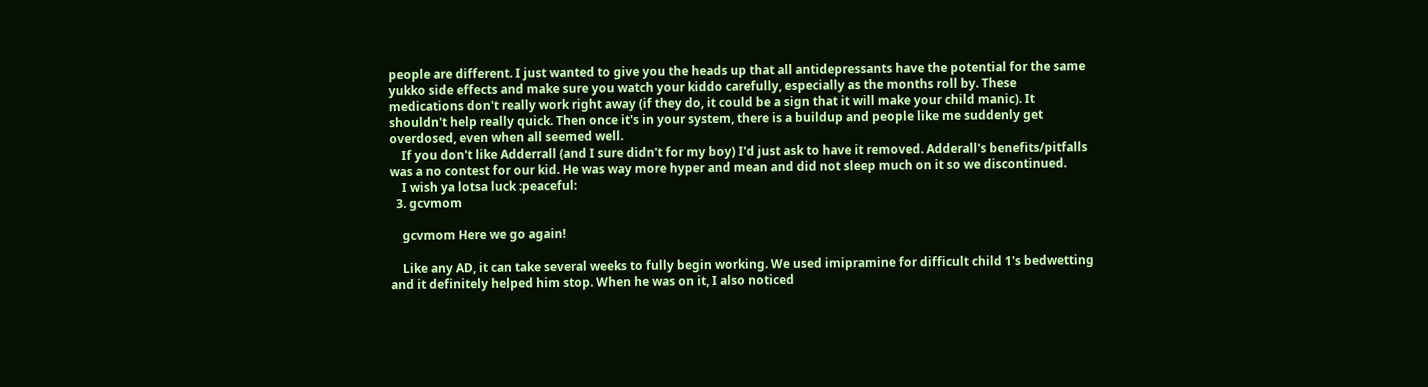people are different. I just wanted to give you the heads up that all antidepressants have the potential for the same yukko side effects and make sure you watch your kiddo carefully, especially as the months roll by. These medications don't really work right away (if they do, it could be a sign that it will make your child manic). It shouldn't help really quick. Then once it's in your system, there is a buildup and people like me suddenly get overdosed, even when all seemed well.
    If you don't like Adderrall (and I sure didn't for my boy) I'd just ask to have it removed. Adderall's benefits/pitfalls was a no contest for our kid. He was way more hyper and mean and did not sleep much on it so we discontinued.
    I wish ya lotsa luck :peaceful:
  3. gcvmom

    gcvmom Here we go again!

    Like any AD, it can take several weeks to fully begin working. We used imipramine for difficult child 1's bedwetting and it definitely helped him stop. When he was on it, I also noticed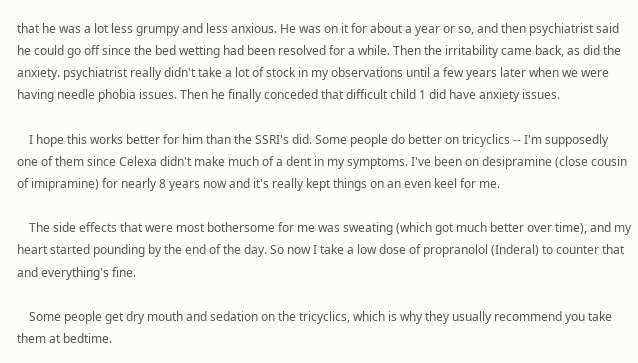that he was a lot less grumpy and less anxious. He was on it for about a year or so, and then psychiatrist said he could go off since the bed wetting had been resolved for a while. Then the irritability came back, as did the anxiety. psychiatrist really didn't take a lot of stock in my observations until a few years later when we were having needle phobia issues. Then he finally conceded that difficult child 1 did have anxiety issues.

    I hope this works better for him than the SSRI's did. Some people do better on tricyclics -- I'm supposedly one of them since Celexa didn't make much of a dent in my symptoms. I've been on desipramine (close cousin of imipramine) for nearly 8 years now and it's really kept things on an even keel for me.

    The side effects that were most bothersome for me was sweating (which got much better over time), and my heart started pounding by the end of the day. So now I take a low dose of propranolol (Inderal) to counter that and everything's fine.

    Some people get dry mouth and sedation on the tricyclics, which is why they usually recommend you take them at bedtime.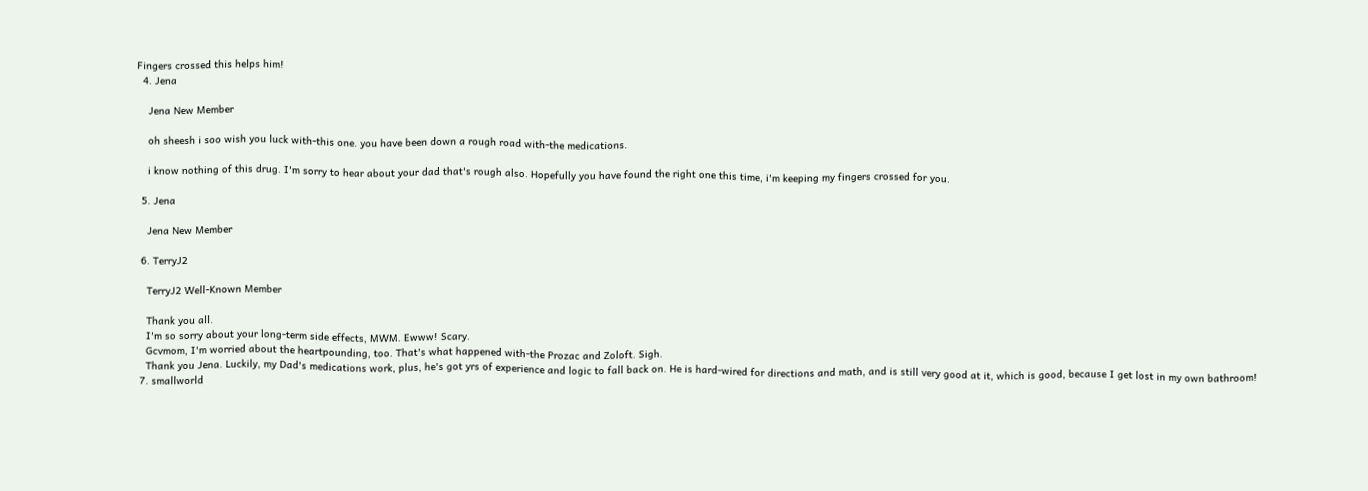Fingers crossed this helps him!
  4. Jena

    Jena New Member

    oh sheesh i soo wish you luck with-this one. you have been down a rough road with-the medications.

    i know nothing of this drug. I'm sorry to hear about your dad that's rough also. Hopefully you have found the right one this time, i'm keeping my fingers crossed for you.

  5. Jena

    Jena New Member

  6. TerryJ2

    TerryJ2 Well-Known Member

    Thank you all.
    I'm so sorry about your long-term side effects, MWM. Ewww! Scary.
    Gcvmom, I'm worried about the heartpounding, too. That's what happened with-the Prozac and Zoloft. Sigh.
    Thank you Jena. Luckily, my Dad's medications work, plus, he's got yrs of experience and logic to fall back on. He is hard-wired for directions and math, and is still very good at it, which is good, because I get lost in my own bathroom!
  7. smallworld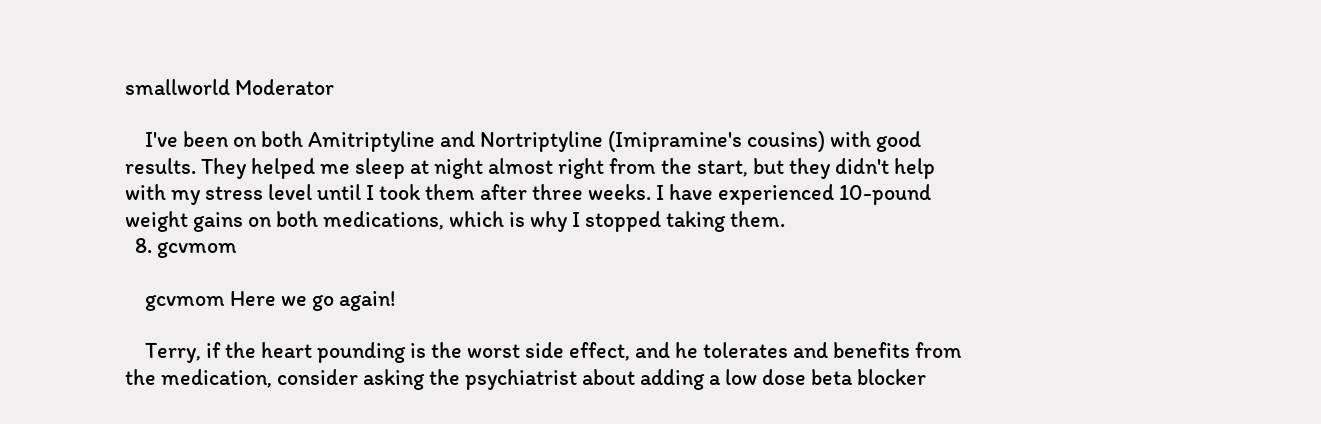smallworld Moderator

    I've been on both Amitriptyline and Nortriptyline (Imipramine's cousins) with good results. They helped me sleep at night almost right from the start, but they didn't help with my stress level until I took them after three weeks. I have experienced 10-pound weight gains on both medications, which is why I stopped taking them.
  8. gcvmom

    gcvmom Here we go again!

    Terry, if the heart pounding is the worst side effect, and he tolerates and benefits from the medication, consider asking the psychiatrist about adding a low dose beta blocker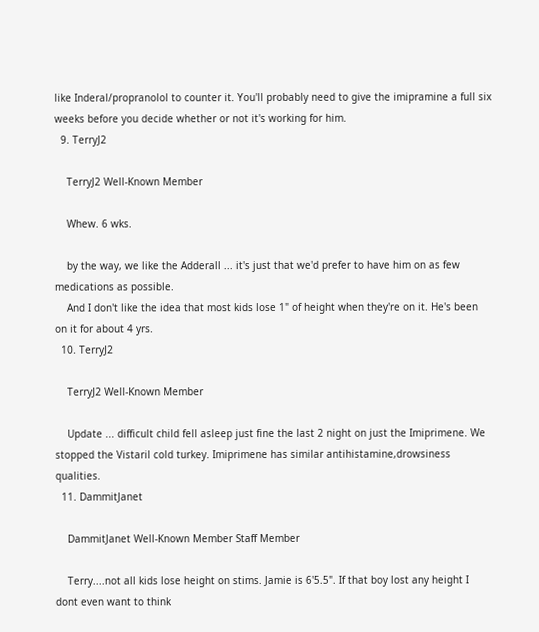like Inderal/propranolol to counter it. You'll probably need to give the imipramine a full six weeks before you decide whether or not it's working for him.
  9. TerryJ2

    TerryJ2 Well-Known Member

    Whew. 6 wks.

    by the way, we like the Adderall ... it's just that we'd prefer to have him on as few medications as possible.
    And I don't like the idea that most kids lose 1" of height when they're on it. He's been on it for about 4 yrs.
  10. TerryJ2

    TerryJ2 Well-Known Member

    Update ... difficult child fell asleep just fine the last 2 night on just the Imiprimene. We stopped the Vistaril cold turkey. Imiprimene has similar antihistamine,drowsiness qualities.
  11. DammitJanet

    DammitJanet Well-Known Member Staff Member

    Terry....not all kids lose height on stims. Jamie is 6'5.5". If that boy lost any height I dont even want to think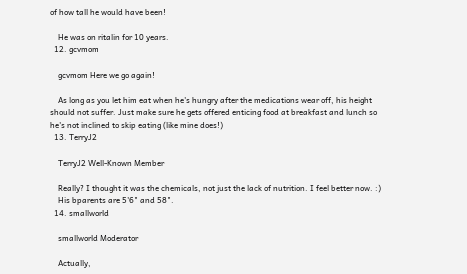of how tall he would have been!

    He was on ritalin for 10 years.
  12. gcvmom

    gcvmom Here we go again!

    As long as you let him eat when he's hungry after the medications wear off, his height should not suffer. Just make sure he gets offered enticing food at breakfast and lunch so he's not inclined to skip eating (like mine does!)
  13. TerryJ2

    TerryJ2 Well-Known Member

    Really? I thought it was the chemicals, not just the lack of nutrition. I feel better now. :)
    His bparents are 5'6" and 58".
  14. smallworld

    smallworld Moderator

    Actually,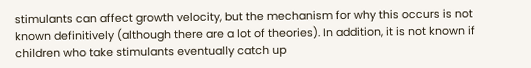stimulants can affect growth velocity, but the mechanism for why this occurs is not known definitively (although there are a lot of theories). In addition, it is not known if children who take stimulants eventually catch up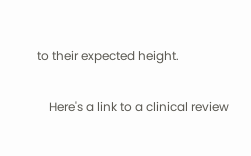to their expected height.

    Here's a link to a clinical review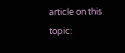article on this topic: